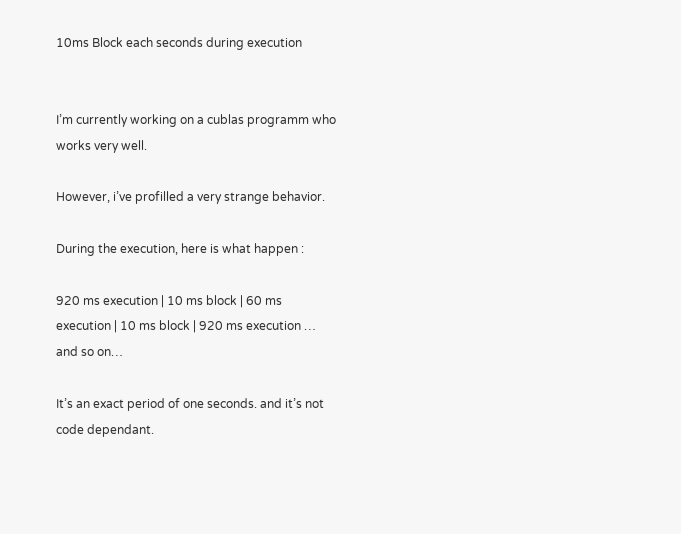10ms Block each seconds during execution


I’m currently working on a cublas programm who works very well.

However, i’ve profilled a very strange behavior.

During the execution, here is what happen :

920 ms execution | 10 ms block | 60 ms execution | 10 ms block | 920 ms execution … and so on…

It’s an exact period of one seconds. and it’s not code dependant.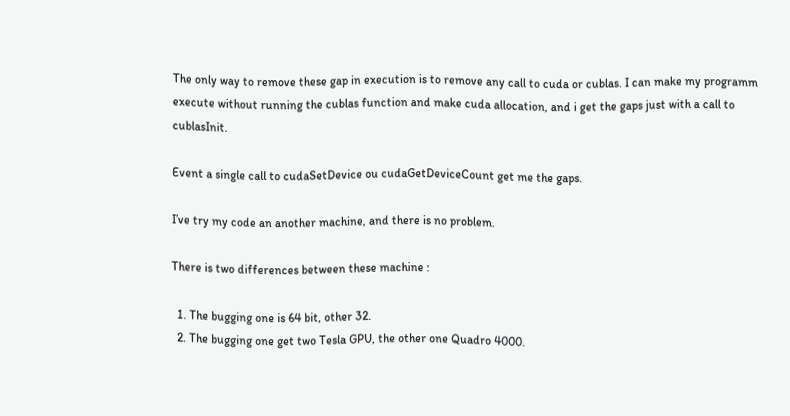The only way to remove these gap in execution is to remove any call to cuda or cublas. I can make my programm execute without running the cublas function and make cuda allocation, and i get the gaps just with a call to cublasInit.

Event a single call to cudaSetDevice ou cudaGetDeviceCount get me the gaps.

I’ve try my code an another machine, and there is no problem.

There is two differences between these machine :

  1. The bugging one is 64 bit, other 32.
  2. The bugging one get two Tesla GPU, the other one Quadro 4000.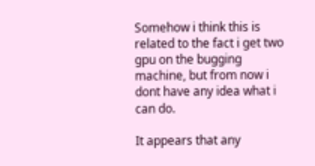Somehow i think this is related to the fact i get two gpu on the bugging machine, but from now i dont have any idea what i can do.

It appears that any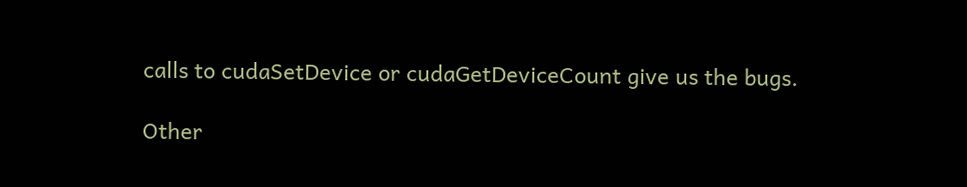calls to cudaSetDevice or cudaGetDeviceCount give us the bugs.

Other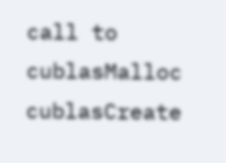call to cublasMalloc cublasCreate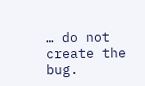… do not create the bug.